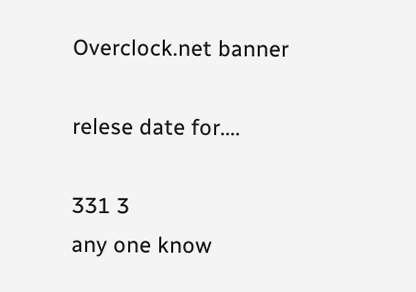Overclock.net banner

relese date for....

331 3
any one know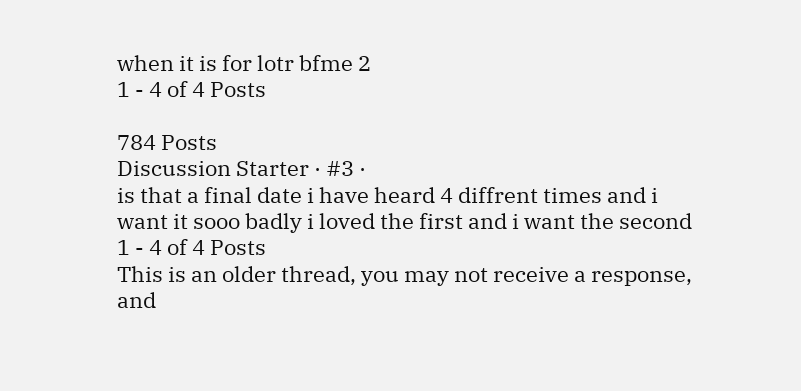when it is for lotr bfme 2
1 - 4 of 4 Posts

784 Posts
Discussion Starter · #3 ·
is that a final date i have heard 4 diffrent times and i want it sooo badly i loved the first and i want the second
1 - 4 of 4 Posts
This is an older thread, you may not receive a response, and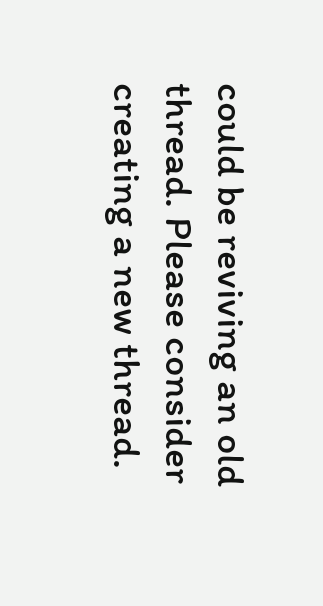could be reviving an old thread. Please consider creating a new thread.